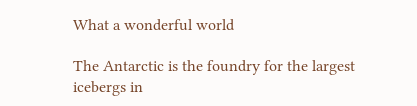What a wonderful world

The Antarctic is the foundry for the largest icebergs in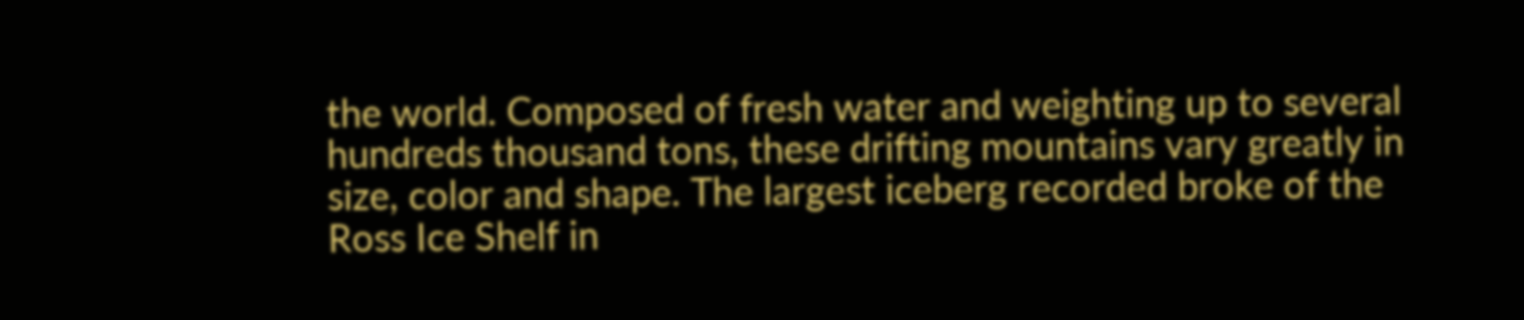the world. Composed of fresh water and weighting up to several hundreds thousand tons, these drifting mountains vary greatly in size, color and shape. The largest iceberg recorded broke of the Ross Ice Shelf in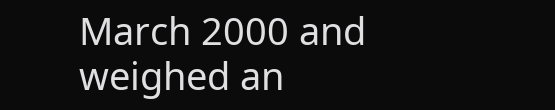March 2000 and weighed an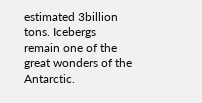estimated 3billion tons. Icebergs remain one of the great wonders of the Antarctic.